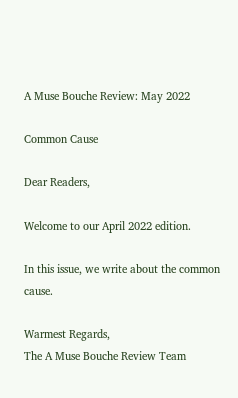A Muse Bouche Review: May 2022

Common Cause

Dear Readers,

Welcome to our April 2022 edition.

In this issue, we write about the common cause.

Warmest Regards,
The A Muse Bouche Review Team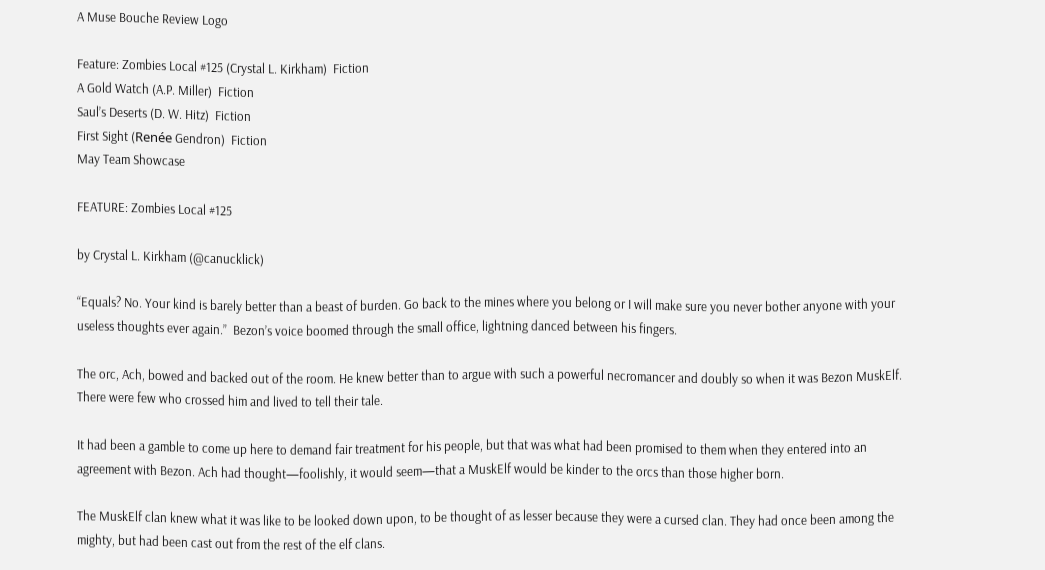A Muse Bouche Review Logo

Feature: Zombies Local #125 (Crystal L. Kirkham)  Fiction
A Gold Watch (A.P. Miller)  Fiction
Saul’s Deserts (D. W. Hitz)  Fiction
First Sight (Renée Gendron)  Fiction
May Team Showcase

FEATURE: Zombies Local #125

by Crystal L. Kirkham (@canucklick)

“Equals? No. Your kind is barely better than a beast of burden. Go back to the mines where you belong or I will make sure you never bother anyone with your useless thoughts ever again.”  Bezon’s voice boomed through the small office, lightning danced between his fingers.

The orc, Ach, bowed and backed out of the room. He knew better than to argue with such a powerful necromancer and doubly so when it was Bezon MuskElf. There were few who crossed him and lived to tell their tale.

It had been a gamble to come up here to demand fair treatment for his people, but that was what had been promised to them when they entered into an agreement with Bezon. Ach had thought—foolishly, it would seem—that a MuskElf would be kinder to the orcs than those higher born.

The MuskElf clan knew what it was like to be looked down upon, to be thought of as lesser because they were a cursed clan. They had once been among the mighty, but had been cast out from the rest of the elf clans.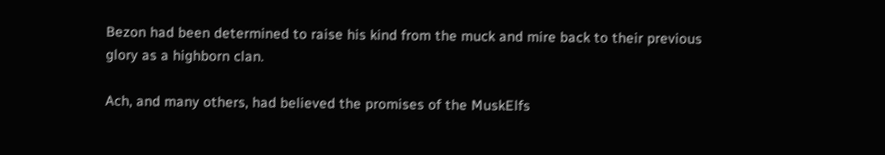Bezon had been determined to raise his kind from the muck and mire back to their previous glory as a highborn clan.

Ach, and many others, had believed the promises of the MuskElfs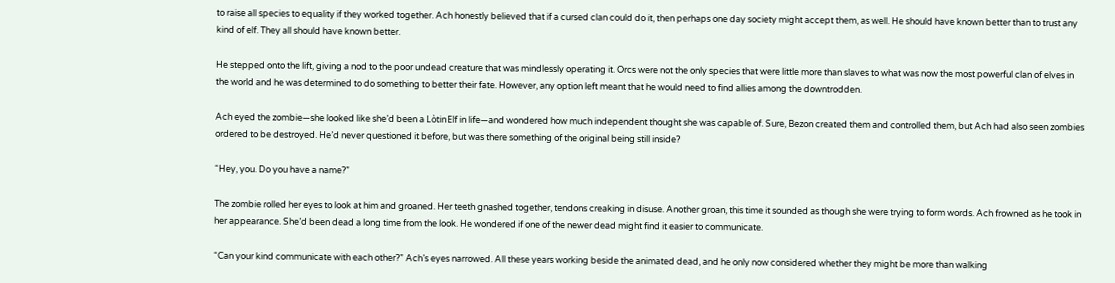to raise all species to equality if they worked together. Ach honestly believed that if a cursed clan could do it, then perhaps one day society might accept them, as well. He should have known better than to trust any kind of elf. They all should have known better.

He stepped onto the lift, giving a nod to the poor undead creature that was mindlessly operating it. Orcs were not the only species that were little more than slaves to what was now the most powerful clan of elves in the world and he was determined to do something to better their fate. However, any option left meant that he would need to find allies among the downtrodden.

Ach eyed the zombie—she looked like she’d been a LòtinElf in life—and wondered how much independent thought she was capable of. Sure, Bezon created them and controlled them, but Ach had also seen zombies ordered to be destroyed. He’d never questioned it before, but was there something of the original being still inside?

“Hey, you. Do you have a name?”

The zombie rolled her eyes to look at him and groaned. Her teeth gnashed together, tendons creaking in disuse. Another groan, this time it sounded as though she were trying to form words. Ach frowned as he took in her appearance. She’d been dead a long time from the look. He wondered if one of the newer dead might find it easier to communicate.

“Can your kind communicate with each other?” Ach’s eyes narrowed. All these years working beside the animated dead, and he only now considered whether they might be more than walking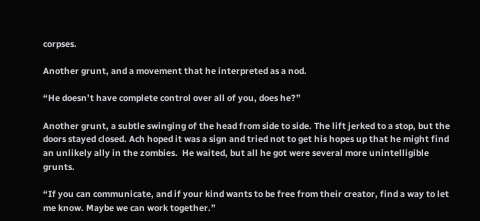corpses.

Another grunt, and a movement that he interpreted as a nod.

“He doesn’t have complete control over all of you, does he?”

Another grunt, a subtle swinging of the head from side to side. The lift jerked to a stop, but the doors stayed closed. Ach hoped it was a sign and tried not to get his hopes up that he might find an unlikely ally in the zombies.  He waited, but all he got were several more unintelligible grunts.

“If you can communicate, and if your kind wants to be free from their creator, find a way to let me know. Maybe we can work together.”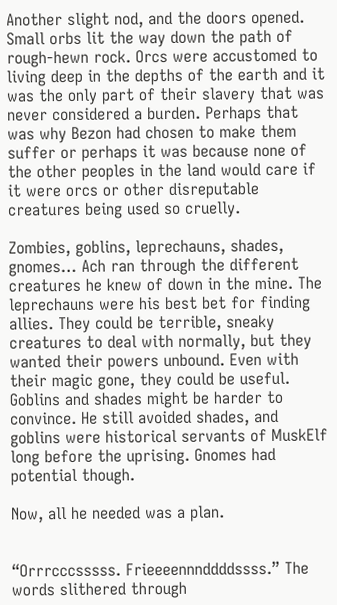Another slight nod, and the doors opened. Small orbs lit the way down the path of rough-hewn rock. Orcs were accustomed to living deep in the depths of the earth and it was the only part of their slavery that was never considered a burden. Perhaps that was why Bezon had chosen to make them suffer or perhaps it was because none of the other peoples in the land would care if it were orcs or other disreputable creatures being used so cruelly.

Zombies, goblins, leprechauns, shades, gnomes… Ach ran through the different creatures he knew of down in the mine. The leprechauns were his best bet for finding allies. They could be terrible, sneaky creatures to deal with normally, but they wanted their powers unbound. Even with their magic gone, they could be useful. Goblins and shades might be harder to convince. He still avoided shades, and goblins were historical servants of MuskElf long before the uprising. Gnomes had potential though.

Now, all he needed was a plan.


“Orrrcccsssss. Frieeeennnddddssss.” The words slithered through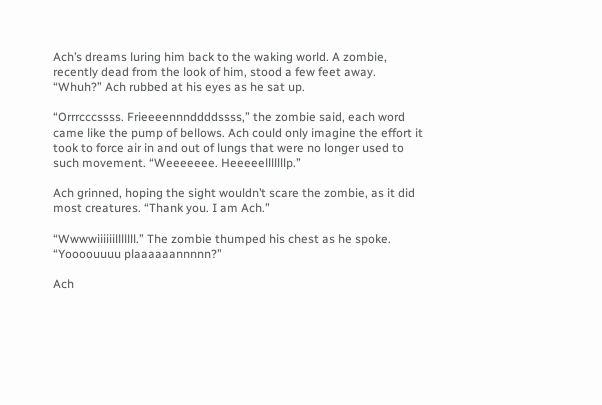Ach’s dreams luring him back to the waking world. A zombie, recently dead from the look of him, stood a few feet away.
“Whuh?” Ach rubbed at his eyes as he sat up.

“Orrrcccssss. Frieeeennnddddssss,” the zombie said, each word came like the pump of bellows. Ach could only imagine the effort it took to force air in and out of lungs that were no longer used to such movement. “Weeeeeee. Heeeeelllllllp.”

Ach grinned, hoping the sight wouldn’t scare the zombie, as it did most creatures. “Thank you. I am Ach.”

“Wwwwiiiiiilllllll.” The zombie thumped his chest as he spoke. “Yoooouuuu plaaaaaannnnn?”

Ach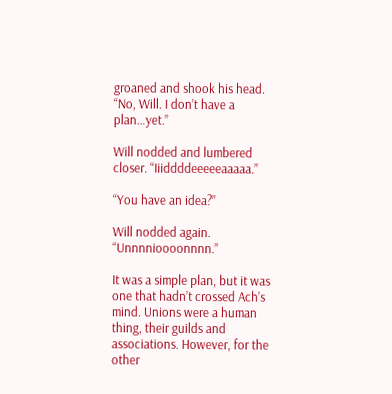groaned and shook his head. “No, Will. I don’t have a plan…yet.”

Will nodded and lumbered closer. “Iiiddddeeeeeaaaaa.”

“You have an idea?”

Will nodded again. “Unnnnioooonnnn.”

It was a simple plan, but it was one that hadn’t crossed Ach’s mind. Unions were a human thing, their guilds and associations. However, for the other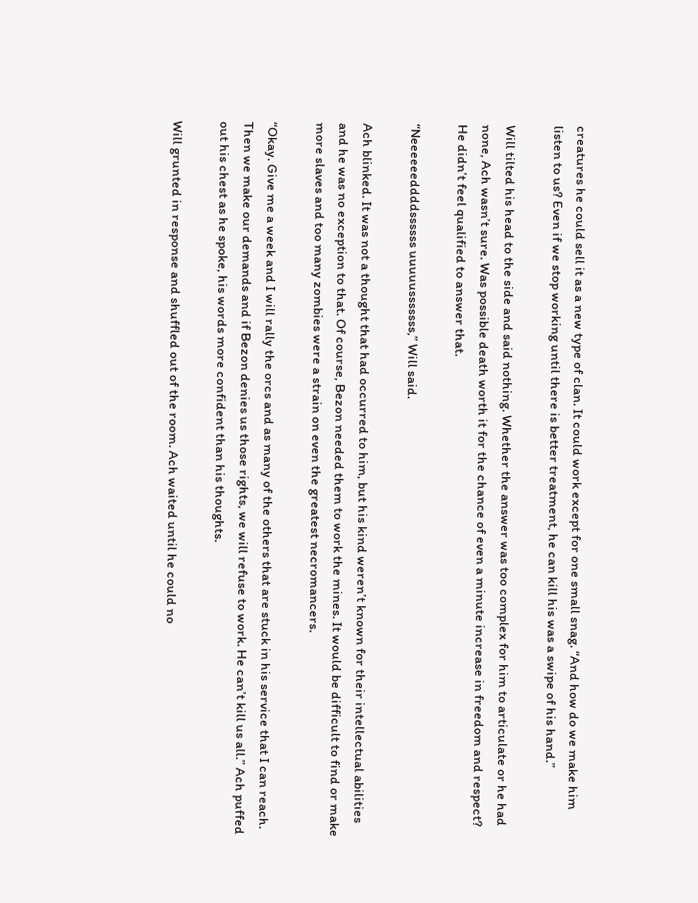creatures he could sell it as a new type of clan. It could work except for one small snag. “And how do we make him listen to us? Even if we stop working until there is better treatment, he can kill his was a swipe of his hand.”

Will tilted his head to the side and said nothing. Whether the answer was too complex for him to articulate or he had none, Ach wasn’t sure. Was possible death worth it for the chance of even a minute increase in freedom and respect? He didn’t feel qualified to answer that.

“Neeeeeeddddssssss uuuuusssssss,” Will said.

Ach blinked. It was not a thought that had occurred to him, but his kind weren’t known for their intellectual abilities and he was no exception to that. Of course, Bezon needed them to work the mines. It would be difficult to find or make more slaves and too many zombies were a strain on even the greatest necromancers.

“Okay. Give me a week and I will rally the orcs and as many of the others that are stuck in his service that I can reach. Then we make our demands and if Bezon denies us those rights, we will refuse to work. He can’t kill us all.” Ach puffed out his chest as he spoke, his words more confident than his thoughts.

Will grunted in response and shuffled out of the room. Ach waited until he could no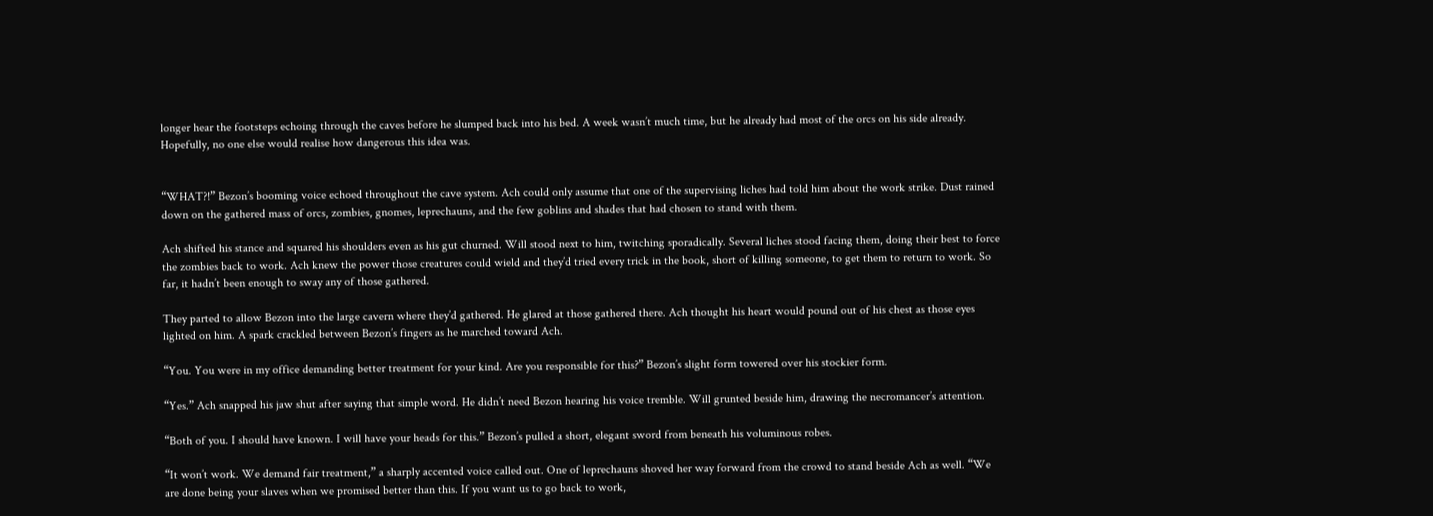longer hear the footsteps echoing through the caves before he slumped back into his bed. A week wasn’t much time, but he already had most of the orcs on his side already. Hopefully, no one else would realise how dangerous this idea was.


“WHAT?!” Bezon’s booming voice echoed throughout the cave system. Ach could only assume that one of the supervising liches had told him about the work strike. Dust rained down on the gathered mass of orcs, zombies, gnomes, leprechauns, and the few goblins and shades that had chosen to stand with them.

Ach shifted his stance and squared his shoulders even as his gut churned. Will stood next to him, twitching sporadically. Several liches stood facing them, doing their best to force the zombies back to work. Ach knew the power those creatures could wield and they’d tried every trick in the book, short of killing someone, to get them to return to work. So far, it hadn’t been enough to sway any of those gathered.

They parted to allow Bezon into the large cavern where they’d gathered. He glared at those gathered there. Ach thought his heart would pound out of his chest as those eyes lighted on him. A spark crackled between Bezon’s fingers as he marched toward Ach.

“You. You were in my office demanding better treatment for your kind. Are you responsible for this?” Bezon’s slight form towered over his stockier form.

“Yes.” Ach snapped his jaw shut after saying that simple word. He didn’t need Bezon hearing his voice tremble. Will grunted beside him, drawing the necromancer’s attention.

“Both of you. I should have known. I will have your heads for this.” Bezon’s pulled a short, elegant sword from beneath his voluminous robes.

“It won’t work. We demand fair treatment,” a sharply accented voice called out. One of leprechauns shoved her way forward from the crowd to stand beside Ach as well. “We are done being your slaves when we promised better than this. If you want us to go back to work,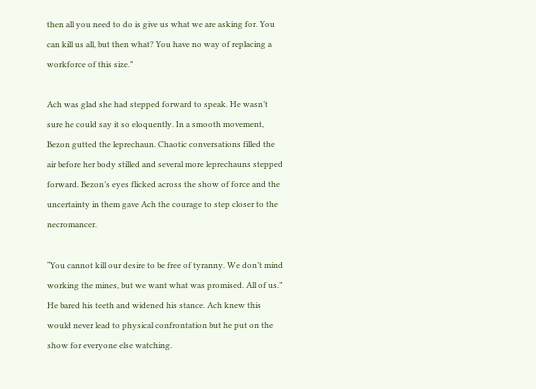then all you need to do is give us what we are asking for. You can kill us all, but then what? You have no way of replacing a workforce of this size.”

Ach was glad she had stepped forward to speak. He wasn’t sure he could say it so eloquently. In a smooth movement, Bezon gutted the leprechaun. Chaotic conversations filled the air before her body stilled and several more leprechauns stepped forward. Bezon’s eyes flicked across the show of force and the uncertainty in them gave Ach the courage to step closer to the necromancer.

“You cannot kill our desire to be free of tyranny. We don’t mind working the mines, but we want what was promised. All of us.” He bared his teeth and widened his stance. Ach knew this would never lead to physical confrontation but he put on the show for everyone else watching.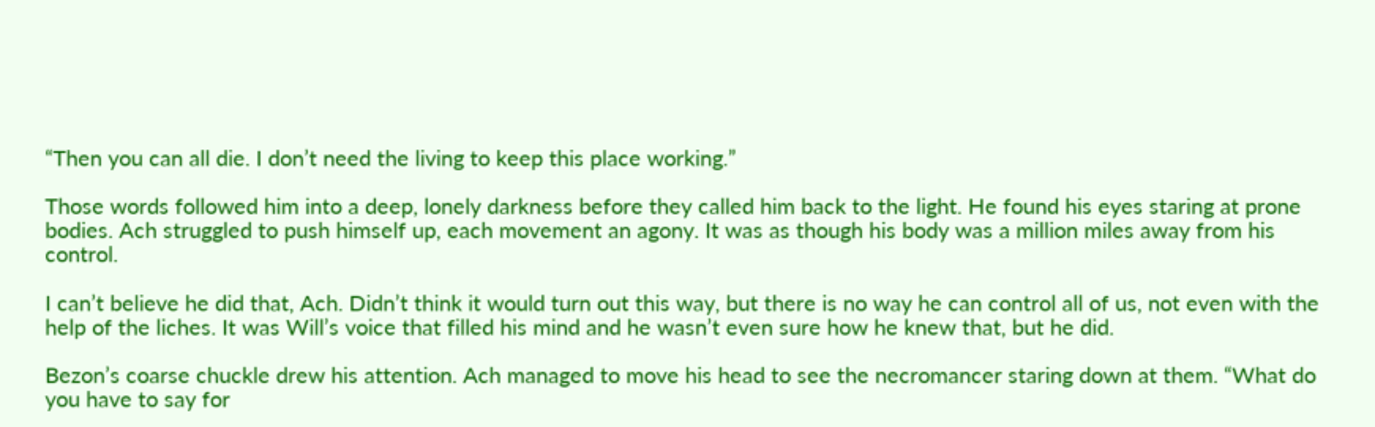“Then you can all die. I don’t need the living to keep this place working.”

Those words followed him into a deep, lonely darkness before they called him back to the light. He found his eyes staring at prone bodies. Ach struggled to push himself up, each movement an agony. It was as though his body was a million miles away from his control.

I can’t believe he did that, Ach. Didn’t think it would turn out this way, but there is no way he can control all of us, not even with the help of the liches. It was Will’s voice that filled his mind and he wasn’t even sure how he knew that, but he did.

Bezon’s coarse chuckle drew his attention. Ach managed to move his head to see the necromancer staring down at them. “What do you have to say for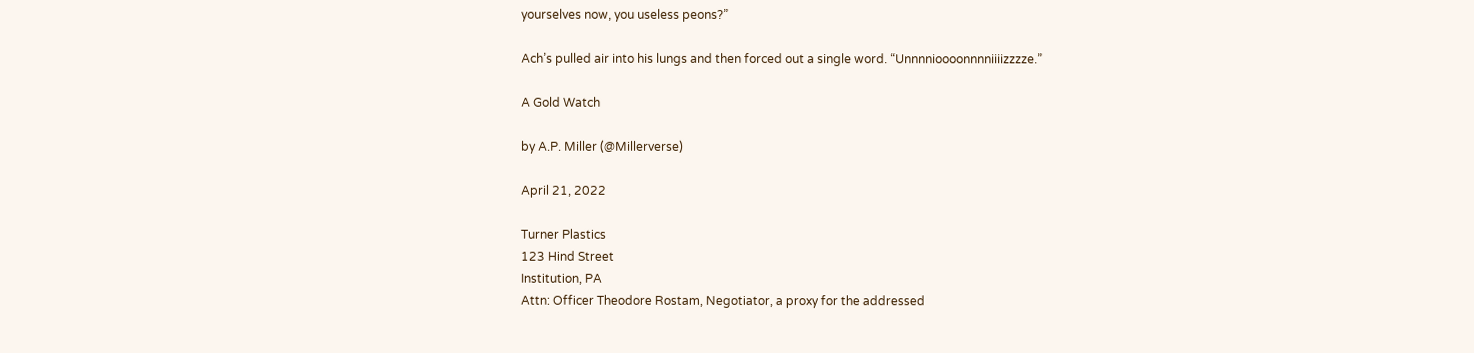yourselves now, you useless peons?”

Ach’s pulled air into his lungs and then forced out a single word. “Unnnnioooonnnniiiizzzze.”

A Gold Watch

by A.P. Miller (@Millerverse)

April 21, 2022

Turner Plastics
123 Hind Street
Institution, PA
Attn: Officer Theodore Rostam, Negotiator, a proxy for the addressed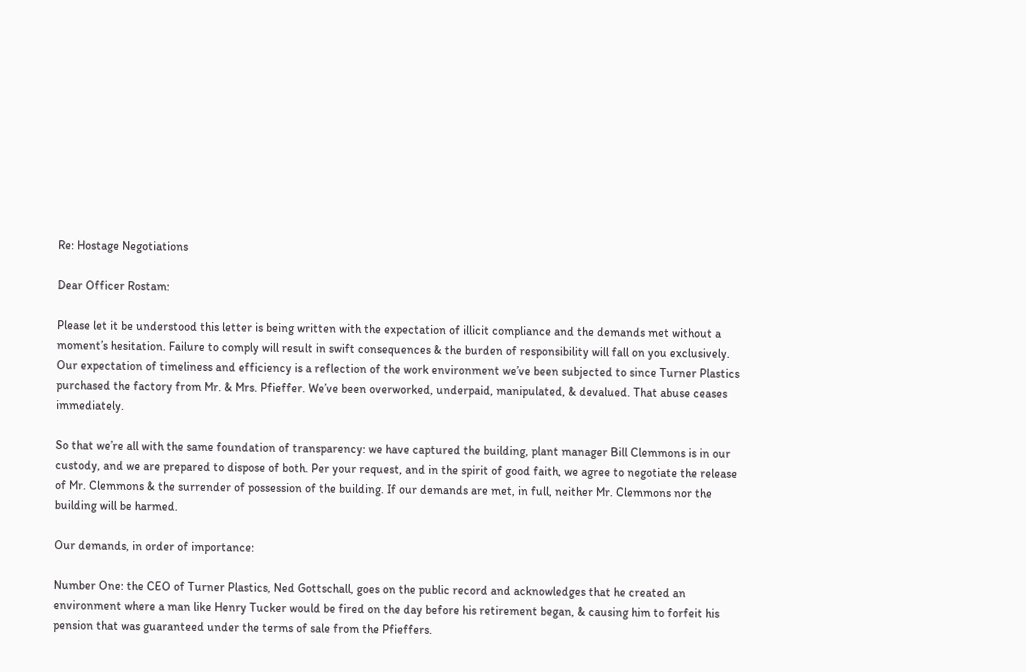Re: Hostage Negotiations

Dear Officer Rostam:

Please let it be understood this letter is being written with the expectation of illicit compliance and the demands met without a moment’s hesitation. Failure to comply will result in swift consequences & the burden of responsibility will fall on you exclusively. Our expectation of timeliness and efficiency is a reflection of the work environment we’ve been subjected to since Turner Plastics purchased the factory from Mr. & Mrs. Pfieffer. We’ve been overworked, underpaid, manipulated, & devalued. That abuse ceases immediately.

So that we’re all with the same foundation of transparency: we have captured the building, plant manager Bill Clemmons is in our custody, and we are prepared to dispose of both. Per your request, and in the spirit of good faith, we agree to negotiate the release of Mr. Clemmons & the surrender of possession of the building. If our demands are met, in full, neither Mr. Clemmons nor the building will be harmed.

Our demands, in order of importance:

Number One: the CEO of Turner Plastics, Ned Gottschall, goes on the public record and acknowledges that he created an environment where a man like Henry Tucker would be fired on the day before his retirement began, & causing him to forfeit his pension that was guaranteed under the terms of sale from the Pfieffers.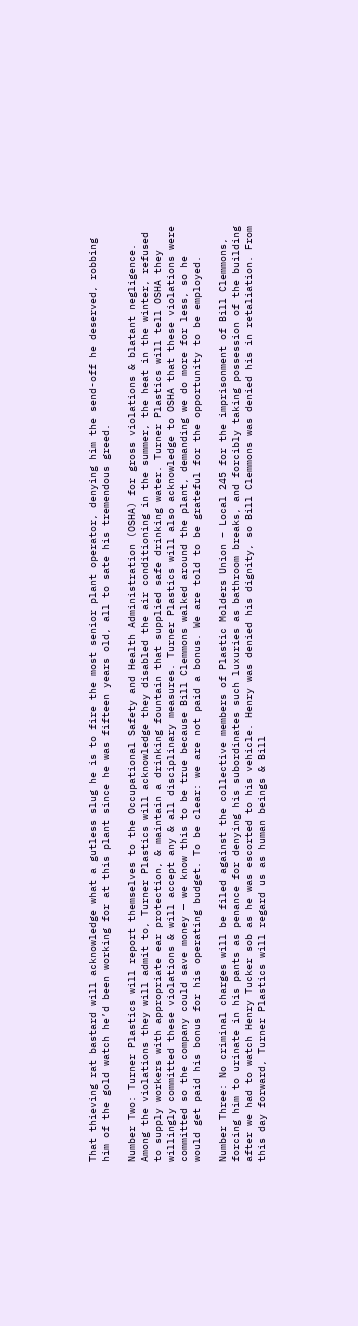That thieving rat bastard will acknowledge what a gutless slug he is to fire the most senior plant operator, denying him the send-off he deserved, robbing him of the gold watch he’d been working for at this plant since he was fifteen years old, all to sate his tremendous greed.

Number Two: Turner Plastics will report themselves to the Occupational Safety and Health Administration (OSHA) for gross violations & blatant negligence. Among the violations they will admit to, Turner Plastics will acknowledge they disabled the air conditioning in the summer, the heat in the winter, refused to supply workers with appropriate ear protection, & maintain a drinking fountain that supplied safe drinking water. Turner Plastics will tell OSHA they willingly committed these violations & will accept any & all disciplinary measures. Turner Plastics will also acknowledge to OSHA that these violations were committed so the company could save money — we know this to be true because Bill Clemmons walked around the plant, demanding we do more for less, so he would get paid his bonus for his operating budget. To be clear: we are not paid a bonus. We are told to be grateful for the opportunity to be employed.

Number Three: No criminal charges will be filed against the collective members of Plastic Molders Union – Local 245 for the imprisonment of Bill Clemmons, forcing him to urinate in his pants as penance for denying his subordinates such luxuries as bathroom breaks, and forcibly taking possession of the building after we had to watch Henry Tucker sob as he was escorted to his vehicle. Henry was denied his dignity, so Bill Clemmons was denied his in retaliation. From this day forward, Turner Plastics will regard us as human beings & Bill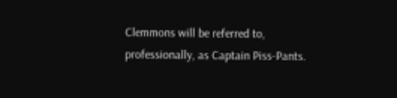Clemmons will be referred to, professionally, as Captain Piss-Pants.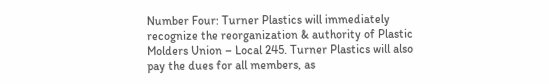Number Four: Turner Plastics will immediately recognize the reorganization & authority of Plastic Molders Union – Local 245. Turner Plastics will also pay the dues for all members, as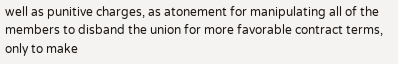well as punitive charges, as atonement for manipulating all of the members to disband the union for more favorable contract terms, only to make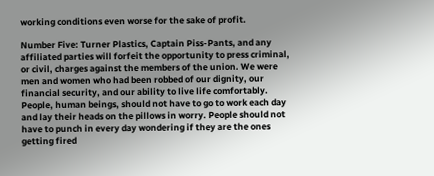working conditions even worse for the sake of profit.

Number Five: Turner Plastics, Captain Piss-Pants, and any affiliated parties will forfeit the opportunity to press criminal, or civil, charges against the members of the union. We were men and women who had been robbed of our dignity, our financial security, and our ability to live life comfortably. People, human beings, should not have to go to work each day and lay their heads on the pillows in worry. People should not have to punch in every day wondering if they are the ones getting fired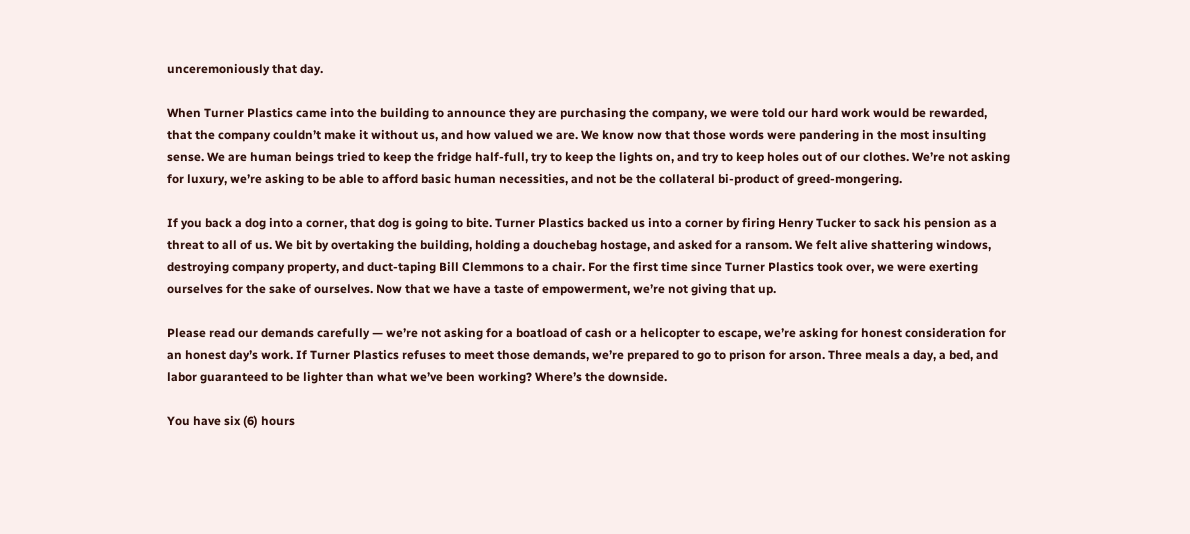unceremoniously that day.

When Turner Plastics came into the building to announce they are purchasing the company, we were told our hard work would be rewarded, that the company couldn’t make it without us, and how valued we are. We know now that those words were pandering in the most insulting sense. We are human beings tried to keep the fridge half-full, try to keep the lights on, and try to keep holes out of our clothes. We’re not asking for luxury, we’re asking to be able to afford basic human necessities, and not be the collateral bi-product of greed-mongering.

If you back a dog into a corner, that dog is going to bite. Turner Plastics backed us into a corner by firing Henry Tucker to sack his pension as a threat to all of us. We bit by overtaking the building, holding a douchebag hostage, and asked for a ransom. We felt alive shattering windows, destroying company property, and duct-taping Bill Clemmons to a chair. For the first time since Turner Plastics took over, we were exerting ourselves for the sake of ourselves. Now that we have a taste of empowerment, we’re not giving that up.

Please read our demands carefully — we’re not asking for a boatload of cash or a helicopter to escape, we’re asking for honest consideration for an honest day’s work. If Turner Plastics refuses to meet those demands, we’re prepared to go to prison for arson. Three meals a day, a bed, and labor guaranteed to be lighter than what we’ve been working? Where’s the downside.

You have six (6) hours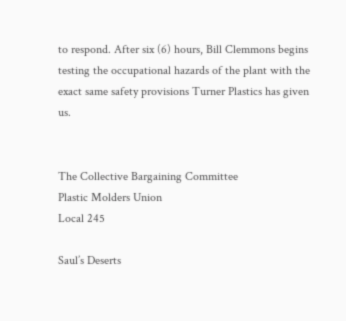to respond. After six (6) hours, Bill Clemmons begins testing the occupational hazards of the plant with the exact same safety provisions Turner Plastics has given us.


The Collective Bargaining Committee
Plastic Molders Union
Local 245

Saul’s Deserts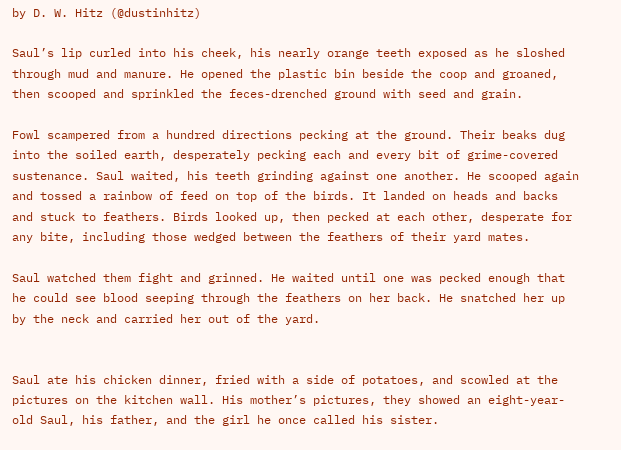by D. W. Hitz (@dustinhitz)

Saul’s lip curled into his cheek, his nearly orange teeth exposed as he sloshed through mud and manure. He opened the plastic bin beside the coop and groaned, then scooped and sprinkled the feces-drenched ground with seed and grain.

Fowl scampered from a hundred directions pecking at the ground. Their beaks dug into the soiled earth, desperately pecking each and every bit of grime-covered sustenance. Saul waited, his teeth grinding against one another. He scooped again and tossed a rainbow of feed on top of the birds. It landed on heads and backs and stuck to feathers. Birds looked up, then pecked at each other, desperate for any bite, including those wedged between the feathers of their yard mates.

Saul watched them fight and grinned. He waited until one was pecked enough that he could see blood seeping through the feathers on her back. He snatched her up by the neck and carried her out of the yard.


Saul ate his chicken dinner, fried with a side of potatoes, and scowled at the pictures on the kitchen wall. His mother’s pictures, they showed an eight-year-old Saul, his father, and the girl he once called his sister.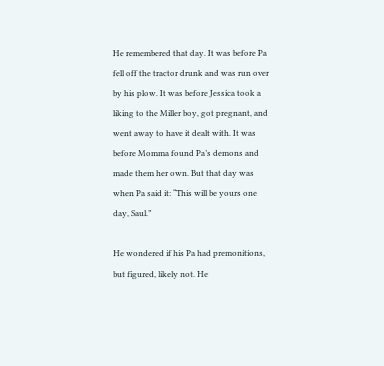He remembered that day. It was before Pa fell off the tractor drunk and was run over by his plow. It was before Jessica took a liking to the Miller boy, got pregnant, and went away to have it dealt with. It was before Momma found Pa’s demons and made them her own. But that day was when Pa said it: “This will be yours one day, Saul.”

He wondered if his Pa had premonitions, but figured, likely not. He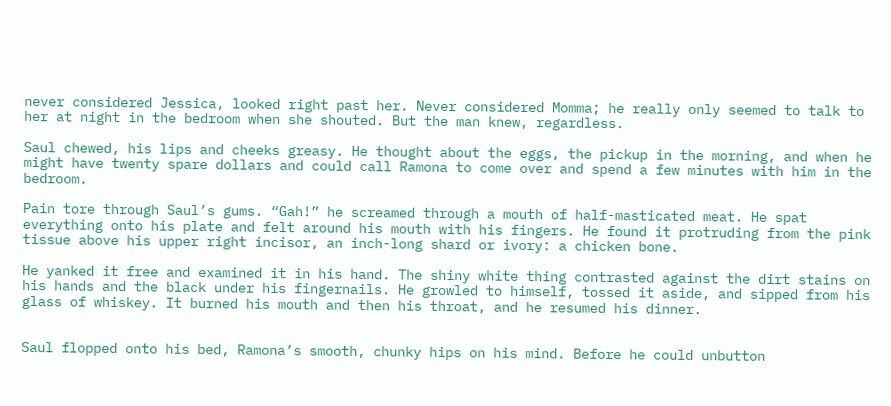never considered Jessica, looked right past her. Never considered Momma; he really only seemed to talk to her at night in the bedroom when she shouted. But the man knew, regardless.

Saul chewed, his lips and cheeks greasy. He thought about the eggs, the pickup in the morning, and when he might have twenty spare dollars and could call Ramona to come over and spend a few minutes with him in the bedroom.

Pain tore through Saul’s gums. “Gah!” he screamed through a mouth of half-masticated meat. He spat everything onto his plate and felt around his mouth with his fingers. He found it protruding from the pink tissue above his upper right incisor, an inch-long shard or ivory: a chicken bone.

He yanked it free and examined it in his hand. The shiny white thing contrasted against the dirt stains on his hands and the black under his fingernails. He growled to himself, tossed it aside, and sipped from his glass of whiskey. It burned his mouth and then his throat, and he resumed his dinner.


Saul flopped onto his bed, Ramona’s smooth, chunky hips on his mind. Before he could unbutton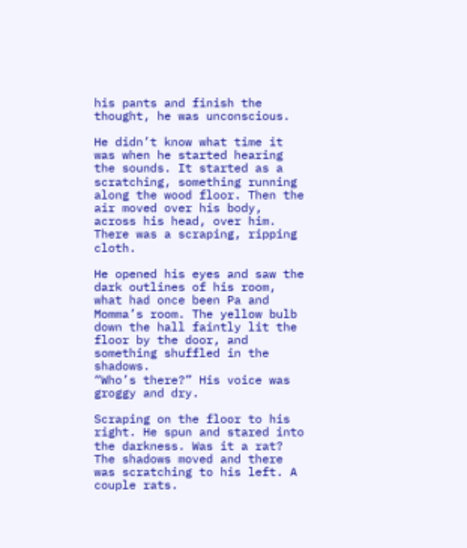his pants and finish the thought, he was unconscious.

He didn’t know what time it was when he started hearing the sounds. It started as a scratching, something running along the wood floor. Then the air moved over his body, across his head, over him. There was a scraping, ripping cloth.

He opened his eyes and saw the dark outlines of his room, what had once been Pa and Momma’s room. The yellow bulb down the hall faintly lit the floor by the door, and something shuffled in the shadows.
“Who’s there?” His voice was groggy and dry.

Scraping on the floor to his right. He spun and stared into the darkness. Was it a rat? The shadows moved and there was scratching to his left. A couple rats.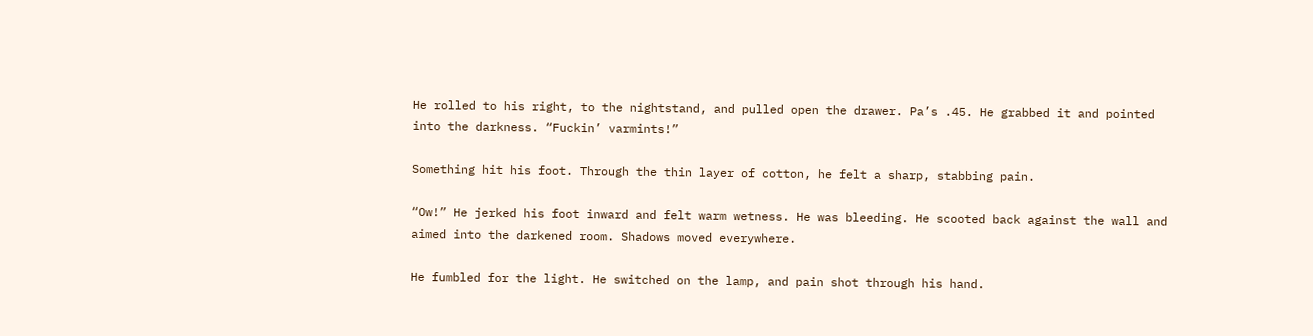He rolled to his right, to the nightstand, and pulled open the drawer. Pa’s .45. He grabbed it and pointed into the darkness. “Fuckin’ varmints!”

Something hit his foot. Through the thin layer of cotton, he felt a sharp, stabbing pain.

“Ow!” He jerked his foot inward and felt warm wetness. He was bleeding. He scooted back against the wall and aimed into the darkened room. Shadows moved everywhere.

He fumbled for the light. He switched on the lamp, and pain shot through his hand.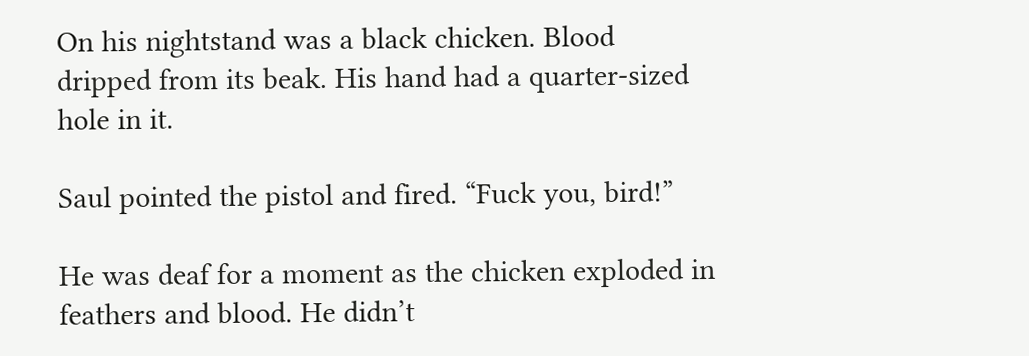On his nightstand was a black chicken. Blood dripped from its beak. His hand had a quarter-sized hole in it.

Saul pointed the pistol and fired. “Fuck you, bird!”

He was deaf for a moment as the chicken exploded in feathers and blood. He didn’t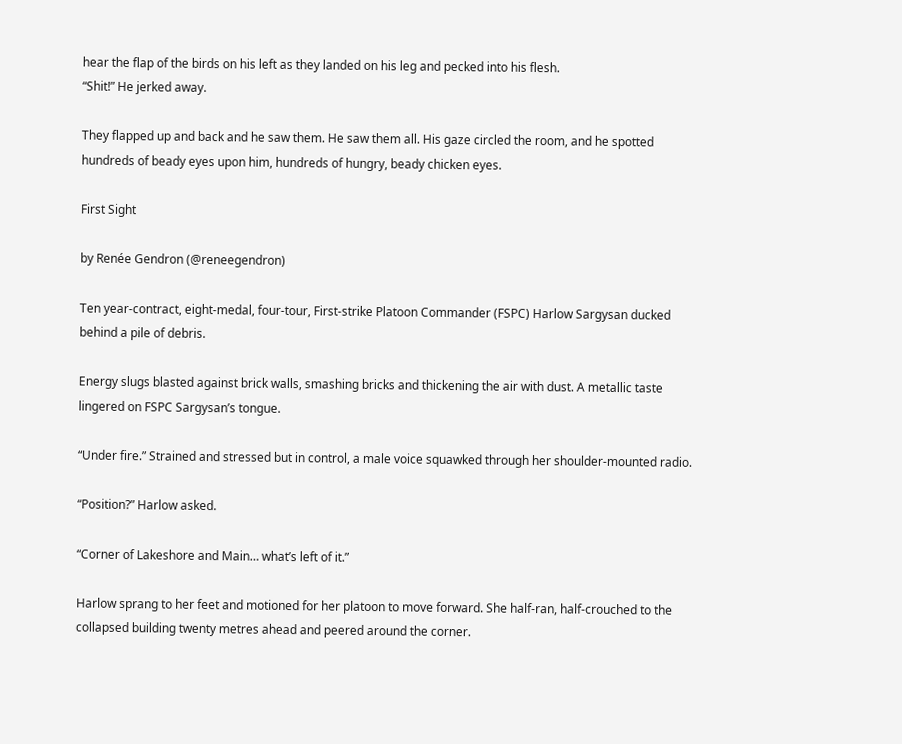hear the flap of the birds on his left as they landed on his leg and pecked into his flesh.
“Shit!” He jerked away.

They flapped up and back and he saw them. He saw them all. His gaze circled the room, and he spotted hundreds of beady eyes upon him, hundreds of hungry, beady chicken eyes.

First Sight

by Renée Gendron (@reneegendron)

Ten year-contract, eight-medal, four-tour, First-strike Platoon Commander (FSPC) Harlow Sargysan ducked behind a pile of debris.

Energy slugs blasted against brick walls, smashing bricks and thickening the air with dust. A metallic taste lingered on FSPC Sargysan’s tongue.

“Under fire.” Strained and stressed but in control, a male voice squawked through her shoulder-mounted radio.

“Position?” Harlow asked.

“Corner of Lakeshore and Main… what’s left of it.”

Harlow sprang to her feet and motioned for her platoon to move forward. She half-ran, half-crouched to the collapsed building twenty metres ahead and peered around the corner.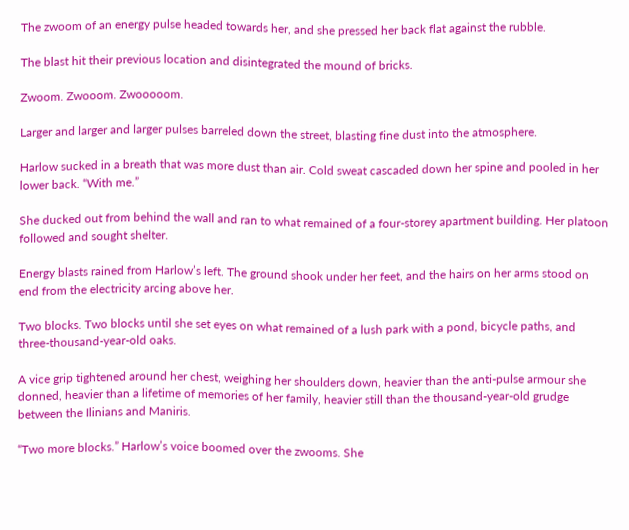The zwoom of an energy pulse headed towards her, and she pressed her back flat against the rubble.

The blast hit their previous location and disintegrated the mound of bricks.

Zwoom. Zwooom. Zwooooom.

Larger and larger and larger pulses barreled down the street, blasting fine dust into the atmosphere.

Harlow sucked in a breath that was more dust than air. Cold sweat cascaded down her spine and pooled in her lower back. “With me.”

She ducked out from behind the wall and ran to what remained of a four-storey apartment building. Her platoon followed and sought shelter.

Energy blasts rained from Harlow’s left. The ground shook under her feet, and the hairs on her arms stood on end from the electricity arcing above her.

Two blocks. Two blocks until she set eyes on what remained of a lush park with a pond, bicycle paths, and three-thousand-year-old oaks.

A vice grip tightened around her chest, weighing her shoulders down, heavier than the anti-pulse armour she donned, heavier than a lifetime of memories of her family, heavier still than the thousand-year-old grudge between the Ilinians and Maniris.

“Two more blocks.” Harlow’s voice boomed over the zwooms. She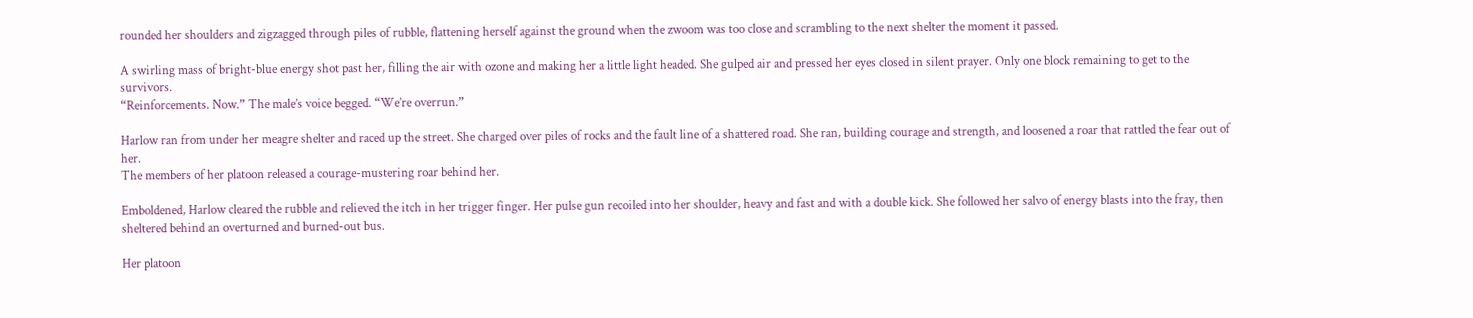rounded her shoulders and zigzagged through piles of rubble, flattening herself against the ground when the zwoom was too close and scrambling to the next shelter the moment it passed.

A swirling mass of bright-blue energy shot past her, filling the air with ozone and making her a little light headed. She gulped air and pressed her eyes closed in silent prayer. Only one block remaining to get to the survivors.
“Reinforcements. Now.” The male’s voice begged. “We’re overrun.”

Harlow ran from under her meagre shelter and raced up the street. She charged over piles of rocks and the fault line of a shattered road. She ran, building courage and strength, and loosened a roar that rattled the fear out of her.
The members of her platoon released a courage-mustering roar behind her.

Emboldened, Harlow cleared the rubble and relieved the itch in her trigger finger. Her pulse gun recoiled into her shoulder, heavy and fast and with a double kick. She followed her salvo of energy blasts into the fray, then sheltered behind an overturned and burned-out bus.

Her platoon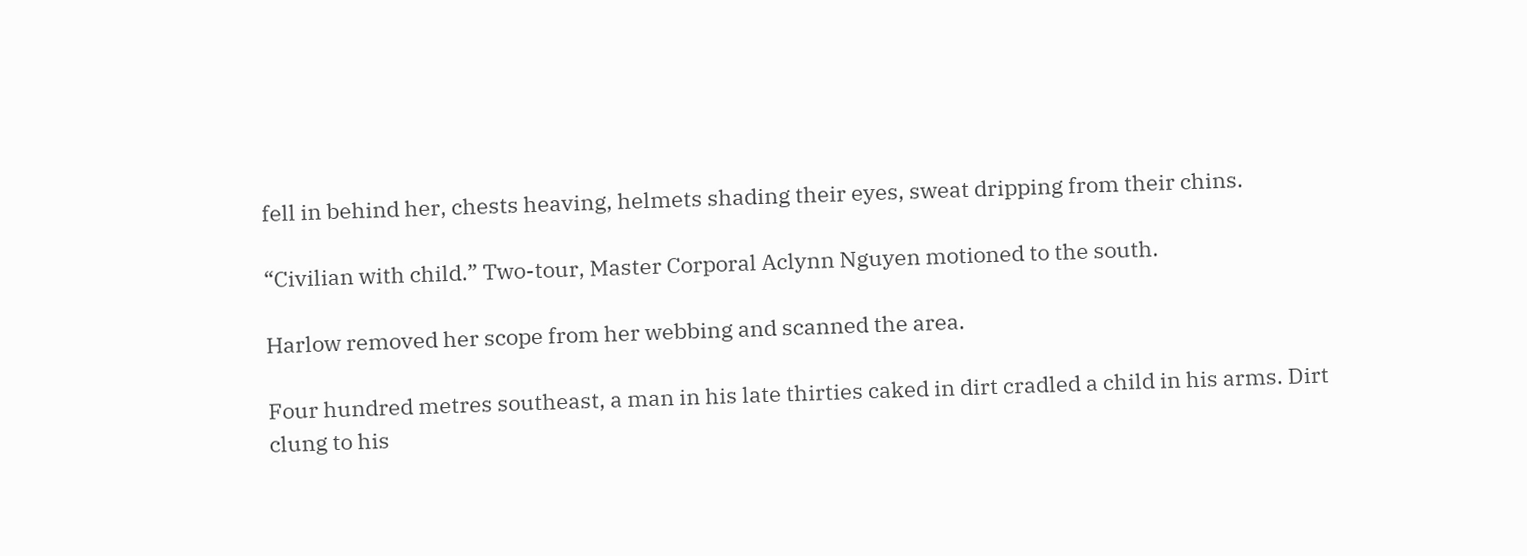fell in behind her, chests heaving, helmets shading their eyes, sweat dripping from their chins.

“Civilian with child.” Two-tour, Master Corporal Aclynn Nguyen motioned to the south.

Harlow removed her scope from her webbing and scanned the area.

Four hundred metres southeast, a man in his late thirties caked in dirt cradled a child in his arms. Dirt clung to his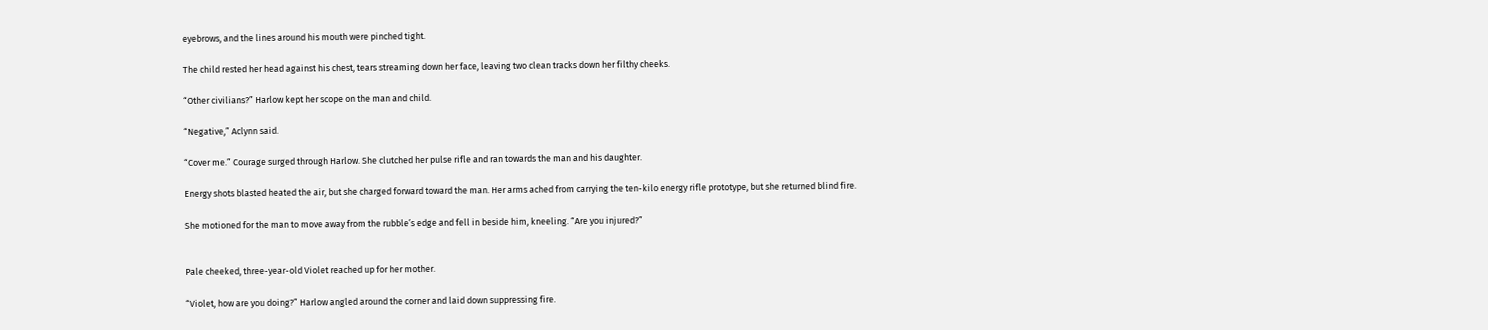eyebrows, and the lines around his mouth were pinched tight.

The child rested her head against his chest, tears streaming down her face, leaving two clean tracks down her filthy cheeks.

“Other civilians?” Harlow kept her scope on the man and child.

“Negative,” Aclynn said.

“Cover me.” Courage surged through Harlow. She clutched her pulse rifle and ran towards the man and his daughter.

Energy shots blasted heated the air, but she charged forward toward the man. Her arms ached from carrying the ten-kilo energy rifle prototype, but she returned blind fire.

She motioned for the man to move away from the rubble’s edge and fell in beside him, kneeling. “Are you injured?”


Pale cheeked, three-year-old Violet reached up for her mother.

“Violet, how are you doing?” Harlow angled around the corner and laid down suppressing fire.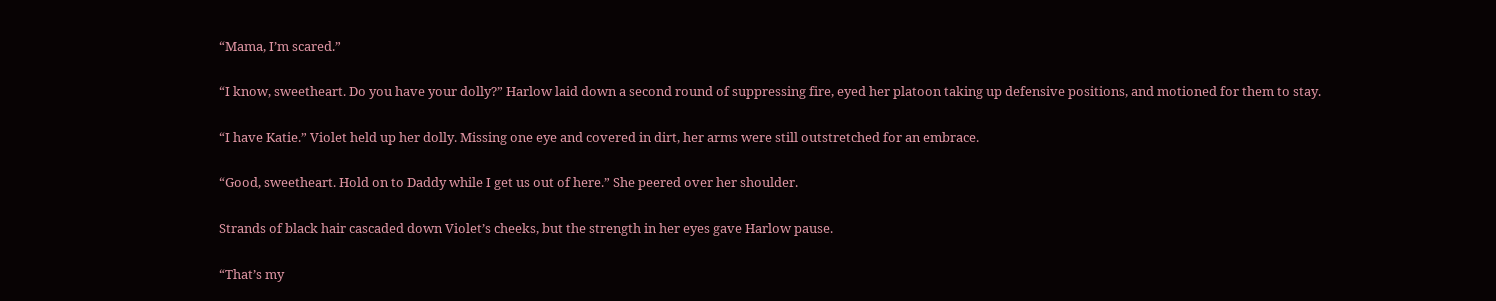“Mama, I’m scared.”

“I know, sweetheart. Do you have your dolly?” Harlow laid down a second round of suppressing fire, eyed her platoon taking up defensive positions, and motioned for them to stay.

“I have Katie.” Violet held up her dolly. Missing one eye and covered in dirt, her arms were still outstretched for an embrace.

“Good, sweetheart. Hold on to Daddy while I get us out of here.” She peered over her shoulder.

Strands of black hair cascaded down Violet’s cheeks, but the strength in her eyes gave Harlow pause.

“That’s my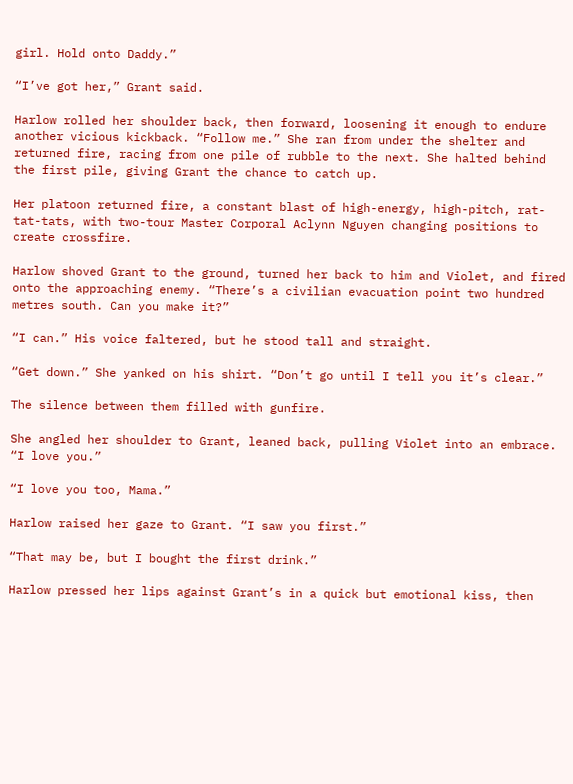girl. Hold onto Daddy.”

“I’ve got her,” Grant said.

Harlow rolled her shoulder back, then forward, loosening it enough to endure another vicious kickback. “Follow me.” She ran from under the shelter and returned fire, racing from one pile of rubble to the next. She halted behind the first pile, giving Grant the chance to catch up.

Her platoon returned fire, a constant blast of high-energy, high-pitch, rat-tat-tats, with two-tour Master Corporal Aclynn Nguyen changing positions to create crossfire.

Harlow shoved Grant to the ground, turned her back to him and Violet, and fired onto the approaching enemy. “There’s a civilian evacuation point two hundred metres south. Can you make it?”

“I can.” His voice faltered, but he stood tall and straight.

“Get down.” She yanked on his shirt. “Don’t go until I tell you it’s clear.”

The silence between them filled with gunfire.

She angled her shoulder to Grant, leaned back, pulling Violet into an embrace. “I love you.”

“I love you too, Mama.”

Harlow raised her gaze to Grant. “I saw you first.”

“That may be, but I bought the first drink.”

Harlow pressed her lips against Grant’s in a quick but emotional kiss, then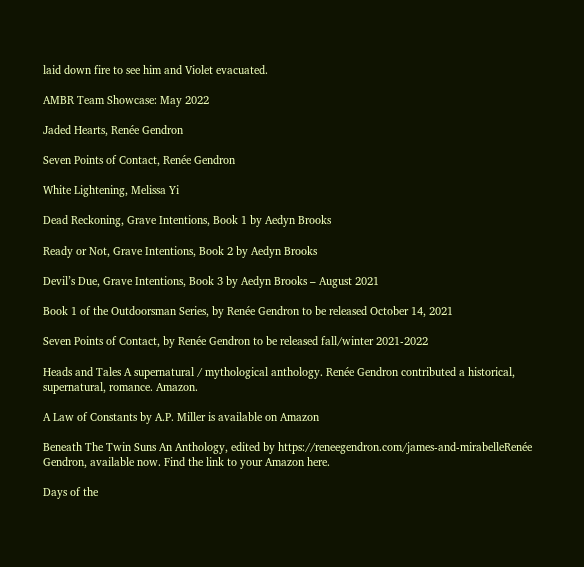laid down fire to see him and Violet evacuated.

AMBR Team Showcase: May 2022

Jaded Hearts, Renée Gendron

Seven Points of Contact, Renée Gendron

White Lightening, Melissa Yi

Dead Reckoning, Grave Intentions, Book 1 by Aedyn Brooks

Ready or Not, Grave Intentions, Book 2 by Aedyn Brooks

Devil’s Due, Grave Intentions, Book 3 by Aedyn Brooks – August 2021

Book 1 of the Outdoorsman Series, by Renée Gendron to be released October 14, 2021

Seven Points of Contact, by Renée Gendron to be released fall/winter 2021-2022

Heads and Tales A supernatural / mythological anthology. Renée Gendron contributed a historical, supernatural, romance. Amazon.

A Law of Constants by A.P. Miller is available on Amazon

Beneath The Twin Suns An Anthology, edited by https://reneegendron.com/james-and-mirabelleRenée Gendron, available now. Find the link to your Amazon here.

Days of the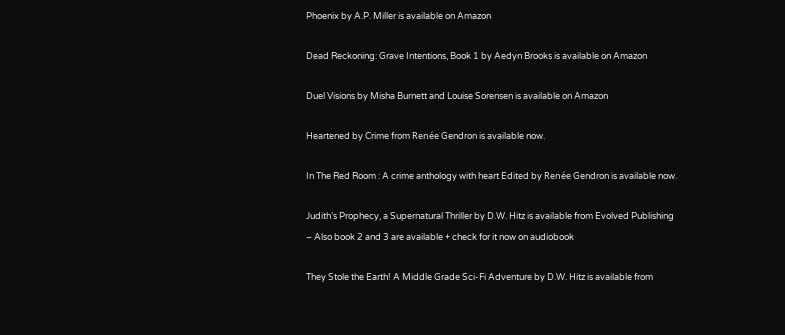Phoenix by A.P. Miller is available on Amazon

Dead Reckoning: Grave Intentions, Book 1 by Aedyn Brooks is available on Amazon

Duel Visions by Misha Burnett and Louise Sorensen is available on Amazon

Heartened by Crime from Renée Gendron is available now.

In The Red Room : A crime anthology with heart Edited by Renée Gendron is available now.

Judith’s Prophecy, a Supernatural Thriller by D.W. Hitz is available from Evolved Publishing
– Also book 2 and 3 are available + check for it now on audiobook

They Stole the Earth! A Middle Grade Sci-Fi Adventure by D.W. Hitz is available from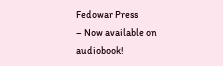Fedowar Press
– Now available on audiobook!